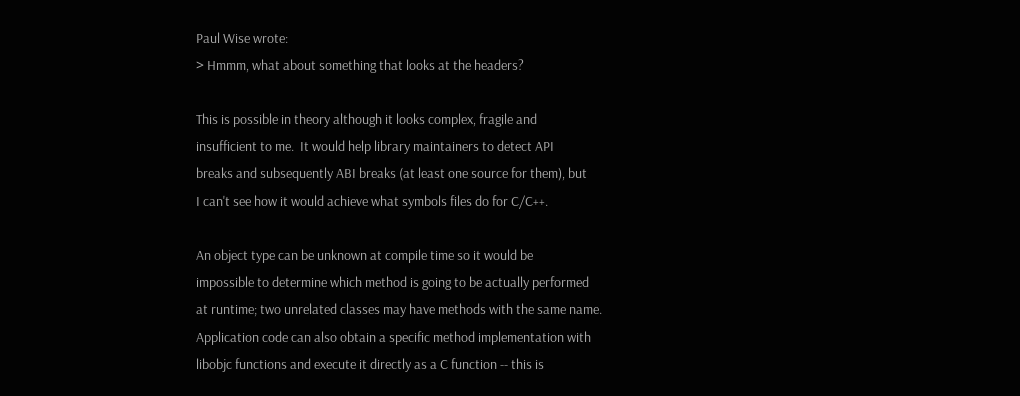Paul Wise wrote:
> Hmmm, what about something that looks at the headers?

This is possible in theory although it looks complex, fragile and
insufficient to me.  It would help library maintainers to detect API
breaks and subsequently ABI breaks (at least one source for them), but
I can't see how it would achieve what symbols files do for C/C++.

An object type can be unknown at compile time so it would be
impossible to determine which method is going to be actually performed
at runtime; two unrelated classes may have methods with the same name.
Application code can also obtain a specific method implementation with
libobjc functions and execute it directly as a C function -- this is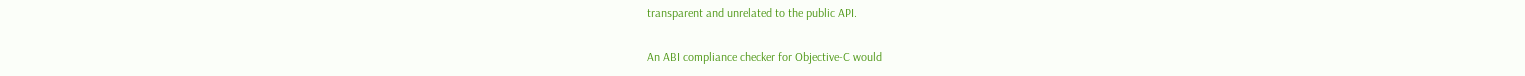transparent and unrelated to the public API.

An ABI compliance checker for Objective-C would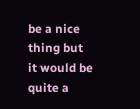be a nice thing but
it would be quite a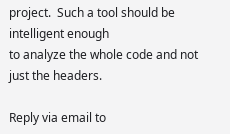project.  Such a tool should be intelligent enough
to analyze the whole code and not just the headers.

Reply via email to